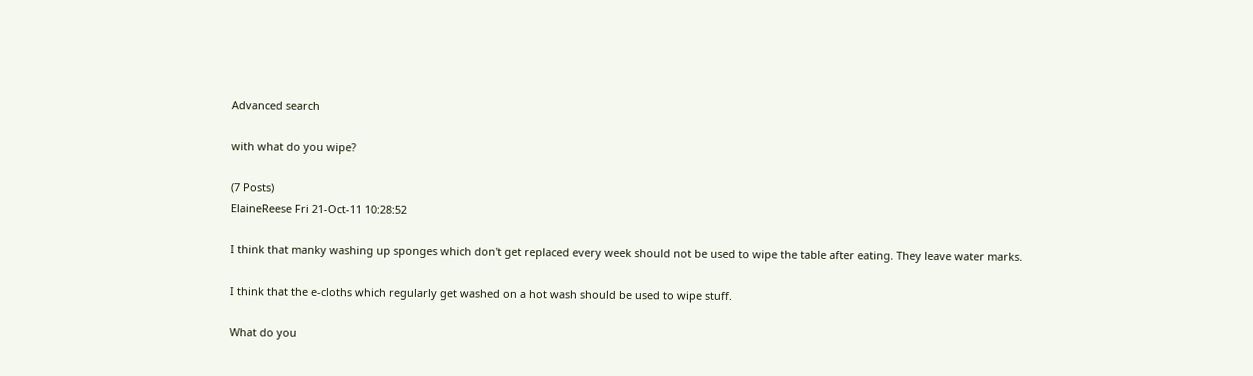Advanced search

with what do you wipe?

(7 Posts)
ElaineReese Fri 21-Oct-11 10:28:52

I think that manky washing up sponges which don't get replaced every week should not be used to wipe the table after eating. They leave water marks.

I think that the e-cloths which regularly get washed on a hot wash should be used to wipe stuff.

What do you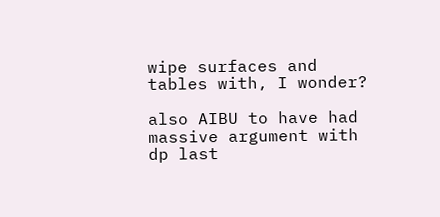wipe surfaces and tables with, I wonder?

also AIBU to have had massive argument with dp last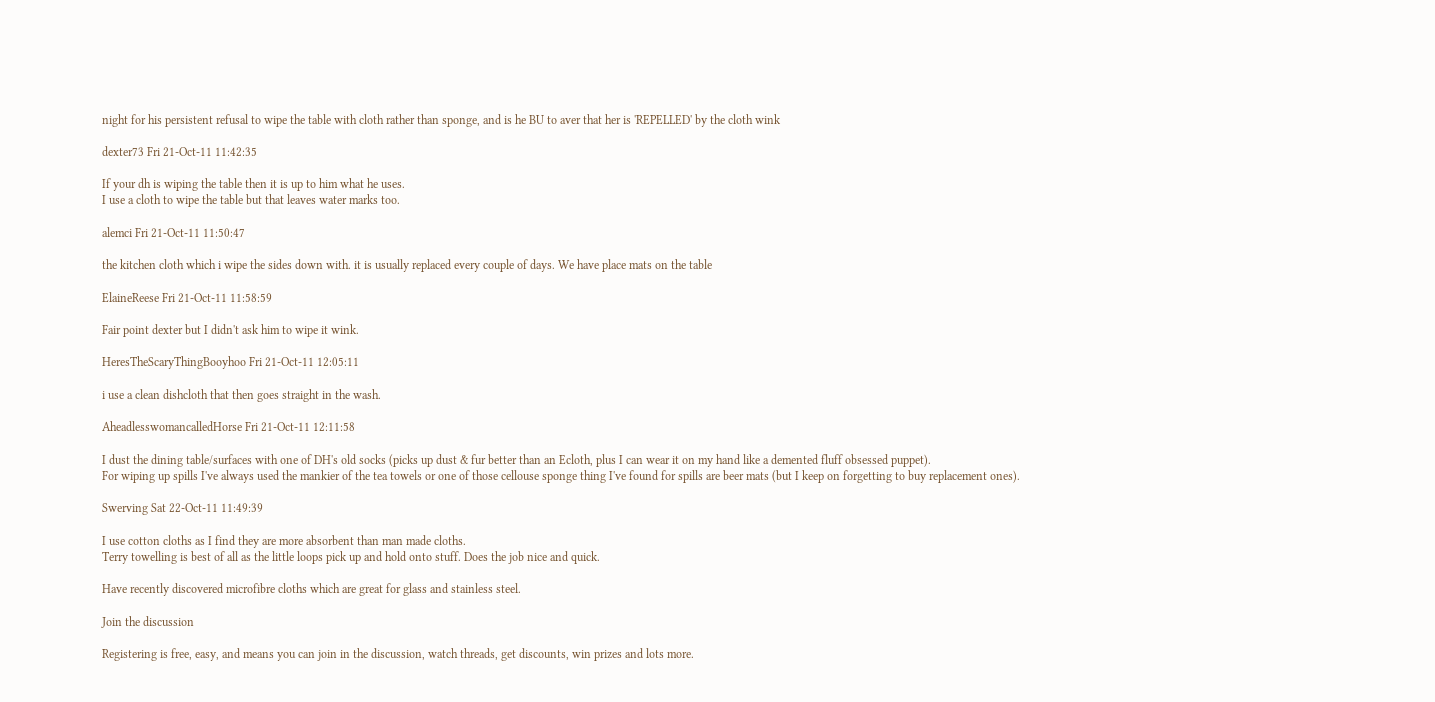night for his persistent refusal to wipe the table with cloth rather than sponge, and is he BU to aver that her is 'REPELLED' by the cloth wink

dexter73 Fri 21-Oct-11 11:42:35

If your dh is wiping the table then it is up to him what he uses.
I use a cloth to wipe the table but that leaves water marks too.

alemci Fri 21-Oct-11 11:50:47

the kitchen cloth which i wipe the sides down with. it is usually replaced every couple of days. We have place mats on the table

ElaineReese Fri 21-Oct-11 11:58:59

Fair point dexter but I didn't ask him to wipe it wink.

HeresTheScaryThingBooyhoo Fri 21-Oct-11 12:05:11

i use a clean dishcloth that then goes straight in the wash.

AheadlesswomancalledHorse Fri 21-Oct-11 12:11:58

I dust the dining table/surfaces with one of DH's old socks (picks up dust & fur better than an Ecloth, plus I can wear it on my hand like a demented fluff obsessed puppet).
For wiping up spills I've always used the mankier of the tea towels or one of those cellouse sponge thing I've found for spills are beer mats (but I keep on forgetting to buy replacement ones).

Swerving Sat 22-Oct-11 11:49:39

I use cotton cloths as I find they are more absorbent than man made cloths.
Terry towelling is best of all as the little loops pick up and hold onto stuff. Does the job nice and quick.

Have recently discovered microfibre cloths which are great for glass and stainless steel.

Join the discussion

Registering is free, easy, and means you can join in the discussion, watch threads, get discounts, win prizes and lots more.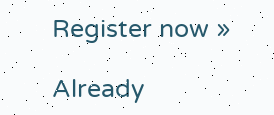Register now »

Already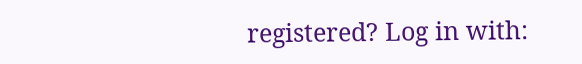registered? Log in with: